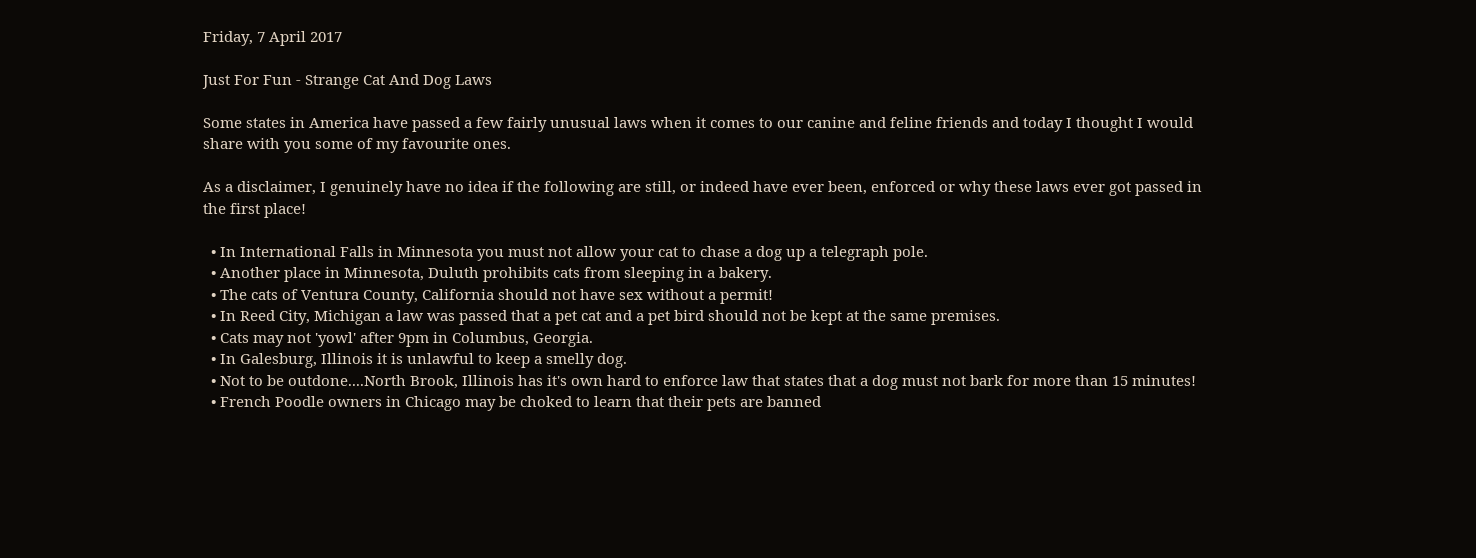Friday, 7 April 2017

Just For Fun - Strange Cat And Dog Laws

Some states in America have passed a few fairly unusual laws when it comes to our canine and feline friends and today I thought I would share with you some of my favourite ones.

As a disclaimer, I genuinely have no idea if the following are still, or indeed have ever been, enforced or why these laws ever got passed in the first place!

  • In International Falls in Minnesota you must not allow your cat to chase a dog up a telegraph pole.
  • Another place in Minnesota, Duluth prohibits cats from sleeping in a bakery.
  • The cats of Ventura County, California should not have sex without a permit!
  • In Reed City, Michigan a law was passed that a pet cat and a pet bird should not be kept at the same premises.
  • Cats may not 'yowl' after 9pm in Columbus, Georgia.
  • In Galesburg, Illinois it is unlawful to keep a smelly dog.
  • Not to be outdone....North Brook, Illinois has it's own hard to enforce law that states that a dog must not bark for more than 15 minutes!
  • French Poodle owners in Chicago may be choked to learn that their pets are banned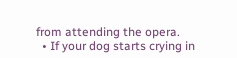from attending the opera.
  • If your dog starts crying in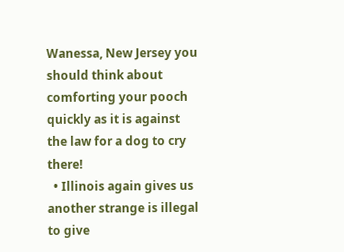Wanessa, New Jersey you should think about comforting your pooch quickly as it is against the law for a dog to cry there!
  • Illinois again gives us another strange is illegal to give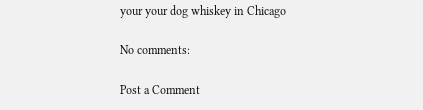your your dog whiskey in Chicago

No comments:

Post a Comment